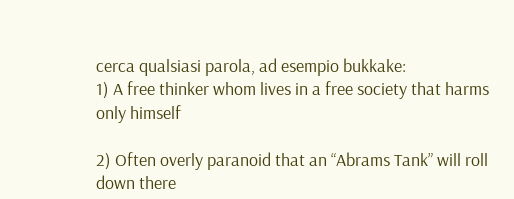cerca qualsiasi parola, ad esempio bukkake:
1) A free thinker whom lives in a free society that harms only himself

2) Often overly paranoid that an “Abrams Tank” will roll down there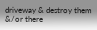driveway & destroy them &/or there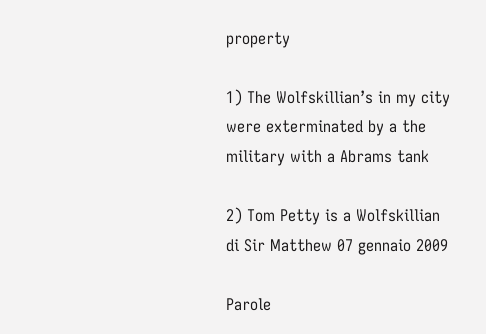property

1) The Wolfskillian’s in my city were exterminated by a the military with a Abrams tank

2) Tom Petty is a Wolfskillian
di Sir Matthew 07 gennaio 2009

Parole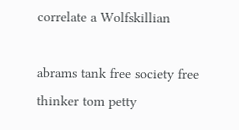correlate a Wolfskillian

abrams tank free society free thinker tom petty